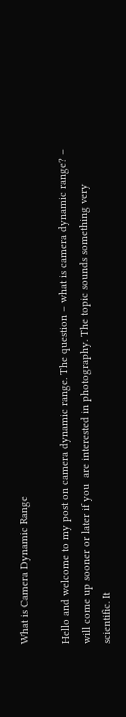What is Camera Dynamic Range

Hello and welcome to my post on camera dynamic range. The question – what is camera dynamic range? – will come up sooner or later if you  are interested in photography. The topic sounds something very scientific. It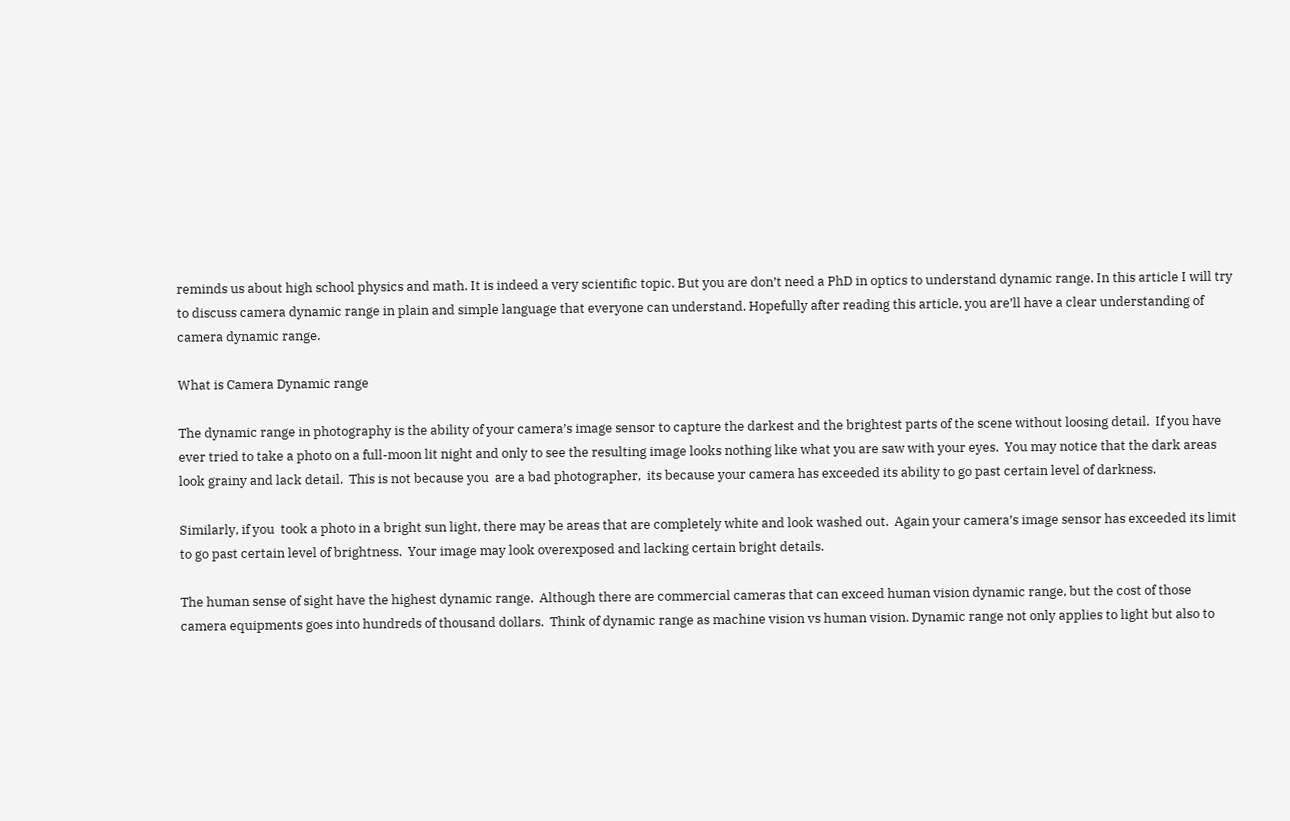reminds us about high school physics and math. It is indeed a very scientific topic. But you are don’t need a PhD in optics to understand dynamic range. In this article I will try to discuss camera dynamic range in plain and simple language that everyone can understand. Hopefully after reading this article, you are’ll have a clear understanding of camera dynamic range.

What is Camera Dynamic range

The dynamic range in photography is the ability of your camera’s image sensor to capture the darkest and the brightest parts of the scene without loosing detail.  If you have ever tried to take a photo on a full-moon lit night and only to see the resulting image looks nothing like what you are saw with your eyes.  You may notice that the dark areas look grainy and lack detail.  This is not because you  are a bad photographer,  its because your camera has exceeded its ability to go past certain level of darkness.

Similarly, if you  took a photo in a bright sun light, there may be areas that are completely white and look washed out.  Again your camera’s image sensor has exceeded its limit to go past certain level of brightness.  Your image may look overexposed and lacking certain bright details.

The human sense of sight have the highest dynamic range.  Although there are commercial cameras that can exceed human vision dynamic range, but the cost of those camera equipments goes into hundreds of thousand dollars.  Think of dynamic range as machine vision vs human vision. Dynamic range not only applies to light but also to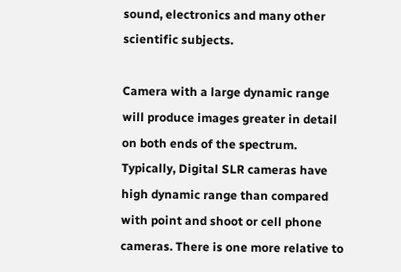sound, electronics and many other scientific subjects.

Camera with a large dynamic range will produce images greater in detail on both ends of the spectrum.  Typically, Digital SLR cameras have high dynamic range than compared with point and shoot or cell phone cameras. There is one more relative to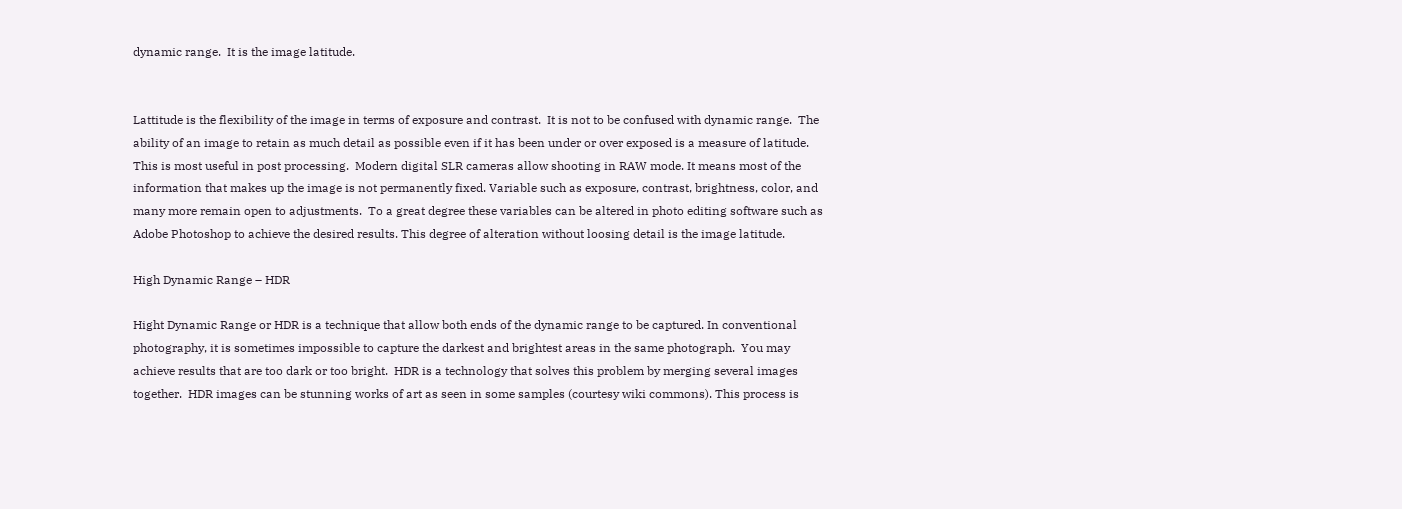dynamic range.  It is the image latitude.


Lattitude is the flexibility of the image in terms of exposure and contrast.  It is not to be confused with dynamic range.  The ability of an image to retain as much detail as possible even if it has been under or over exposed is a measure of latitude.  This is most useful in post processing.  Modern digital SLR cameras allow shooting in RAW mode. It means most of the information that makes up the image is not permanently fixed. Variable such as exposure, contrast, brightness, color, and many more remain open to adjustments.  To a great degree these variables can be altered in photo editing software such as Adobe Photoshop to achieve the desired results. This degree of alteration without loosing detail is the image latitude.

High Dynamic Range – HDR

Hight Dynamic Range or HDR is a technique that allow both ends of the dynamic range to be captured. In conventional photography, it is sometimes impossible to capture the darkest and brightest areas in the same photograph.  You may achieve results that are too dark or too bright.  HDR is a technology that solves this problem by merging several images together.  HDR images can be stunning works of art as seen in some samples (courtesy wiki commons). This process is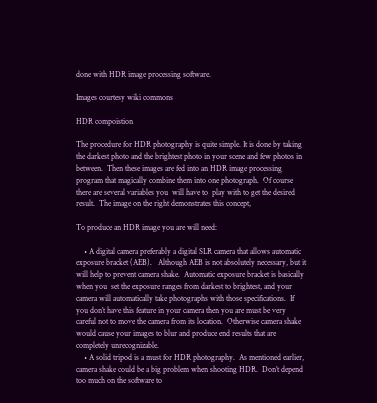done with HDR image processing software.

Images courtesy wiki commons

HDR compoistion

The procedure for HDR photography is quite simple. It is done by taking the darkest photo and the brightest photo in your scene and few photos in between.  Then these images are fed into an HDR image processing program that magically combine them into one photograph.  Of course there are several variables you  will have to  play with to get the desired result.  The image on the right demonstrates this concept,

To produce an HDR image you are will need:

    • A digital camera preferably a digital SLR camera that allows automatic exposure bracket (AEB).   Although AEB is not absolutely necessary, but it will help to prevent camera shake.  Automatic exposure bracket is basically when you  set the exposure ranges from darkest to brightest, and your camera will automatically take photographs with those specifications.  If you don’t have this feature in your camera then you are must be very careful not to move the camera from its location.  Otherwise camera shake would cause your images to blur and produce end results that are completely unrecognizable.
    • A solid tripod is a must for HDR photography.  As mentioned earlier, camera shake could be a big problem when shooting HDR.  Don’t depend too much on the software to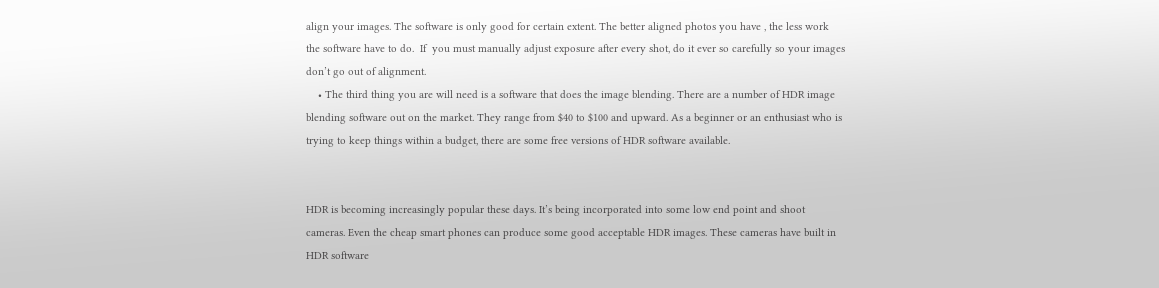align your images. The software is only good for certain extent. The better aligned photos you have , the less work the software have to do.  If  you must manually adjust exposure after every shot, do it ever so carefully so your images don’t go out of alignment.
    • The third thing you are will need is a software that does the image blending. There are a number of HDR image blending software out on the market. They range from $40 to $100 and upward. As a beginner or an enthusiast who is trying to keep things within a budget, there are some free versions of HDR software available.


HDR is becoming increasingly popular these days. It’s being incorporated into some low end point and shoot cameras. Even the cheap smart phones can produce some good acceptable HDR images. These cameras have built in HDR software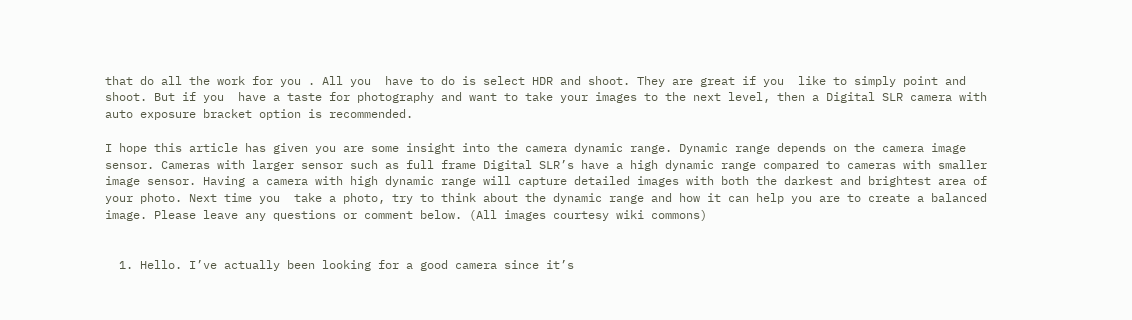that do all the work for you . All you  have to do is select HDR and shoot. They are great if you  like to simply point and shoot. But if you  have a taste for photography and want to take your images to the next level, then a Digital SLR camera with auto exposure bracket option is recommended.

I hope this article has given you are some insight into the camera dynamic range. Dynamic range depends on the camera image sensor. Cameras with larger sensor such as full frame Digital SLR’s have a high dynamic range compared to cameras with smaller image sensor. Having a camera with high dynamic range will capture detailed images with both the darkest and brightest area of your photo. Next time you  take a photo, try to think about the dynamic range and how it can help you are to create a balanced image. Please leave any questions or comment below. (All images courtesy wiki commons)


  1. Hello. I’ve actually been looking for a good camera since it’s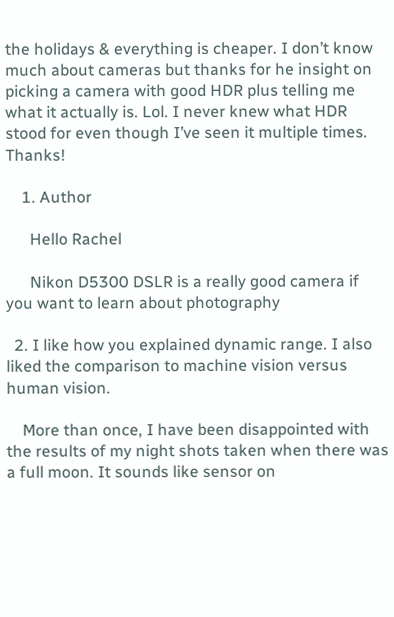the holidays & everything is cheaper. I don’t know much about cameras but thanks for he insight on picking a camera with good HDR plus telling me what it actually is. Lol. I never knew what HDR stood for even though I’ve seen it multiple times. Thanks!

    1. Author

      Hello Rachel

      Nikon D5300 DSLR is a really good camera if you want to learn about photography

  2. I like how you explained dynamic range. I also liked the comparison to machine vision versus human vision.

    More than once, I have been disappointed with the results of my night shots taken when there was a full moon. It sounds like sensor on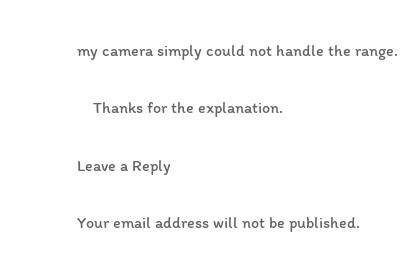my camera simply could not handle the range.

    Thanks for the explanation.

Leave a Reply

Your email address will not be published.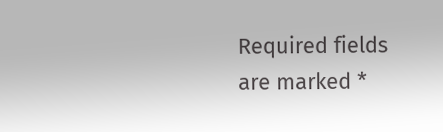Required fields are marked *